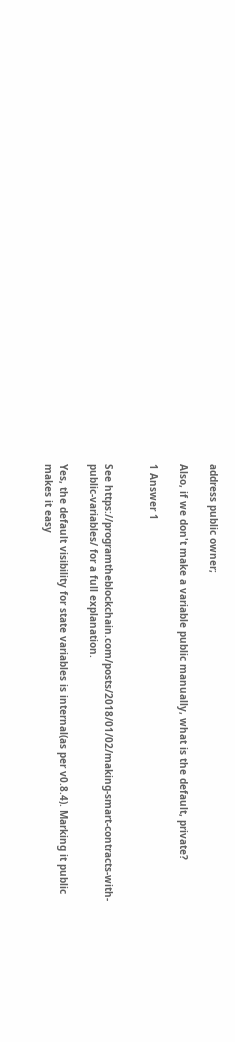address public owner;

Also, if we don't make a variable public manually, what is the default, private?

1 Answer 1


See https://programtheblockchain.com/posts/2018/01/02/making-smart-contracts-with-public-variables/ for a full explanation.

Yes, the default visibility for state variables is internal(as per v0.8.4). Marking it public makes it easy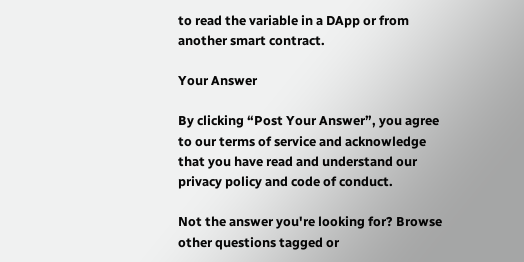to read the variable in a DApp or from another smart contract.

Your Answer

By clicking “Post Your Answer”, you agree to our terms of service and acknowledge that you have read and understand our privacy policy and code of conduct.

Not the answer you're looking for? Browse other questions tagged or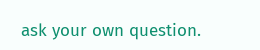ask your own question.